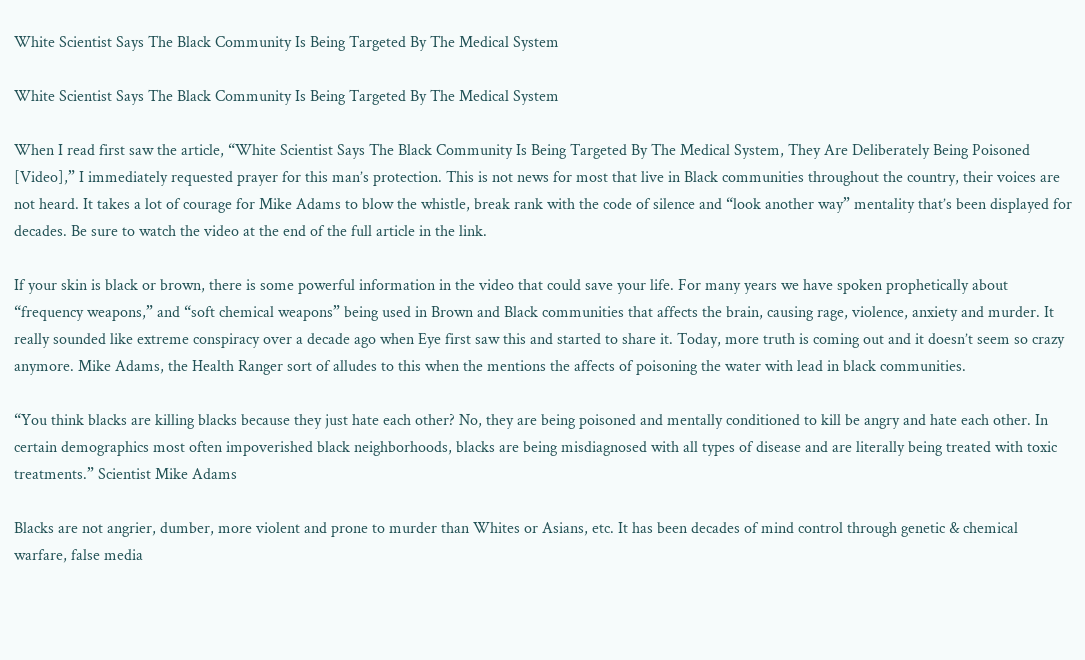White Scientist Says The Black Community Is Being Targeted By The Medical System

White Scientist Says The Black Community Is Being Targeted By The Medical System

When I read first saw the article, “White Scientist Says The Black Community Is Being Targeted By The Medical System, They Are Deliberately Being Poisoned [Video],” I immediately requested prayer for this man’s protection. This is not news for most that live in Black communities throughout the country, their voices are not heard. It takes a lot of courage for Mike Adams to blow the whistle, break rank with the code of silence and “look another way” mentality that’s been displayed for decades. Be sure to watch the video at the end of the full article in the link.

If your skin is black or brown, there is some powerful information in the video that could save your life. For many years we have spoken prophetically about “frequency weapons,” and “soft chemical weapons” being used in Brown and Black communities that affects the brain, causing rage, violence, anxiety and murder. It really sounded like extreme conspiracy over a decade ago when Eye first saw this and started to share it. Today, more truth is coming out and it doesn’t seem so crazy anymore. Mike Adams, the Health Ranger sort of alludes to this when the mentions the affects of poisoning the water with lead in black communities.

“You think blacks are killing blacks because they just hate each other? No, they are being poisoned and mentally conditioned to kill be angry and hate each other. In certain demographics most often impoverished black neighborhoods, blacks are being misdiagnosed with all types of disease and are literally being treated with toxic treatments.” Scientist Mike Adams

Blacks are not angrier, dumber, more violent and prone to murder than Whites or Asians, etc. It has been decades of mind control through genetic & chemical warfare, false media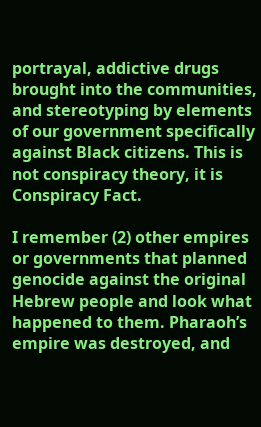portrayal, addictive drugs brought into the communities, and stereotyping by elements of our government specifically against Black citizens. This is not conspiracy theory, it is Conspiracy Fact.

I remember (2) other empires or governments that planned genocide against the original Hebrew people and look what happened to them. Pharaoh’s empire was destroyed, and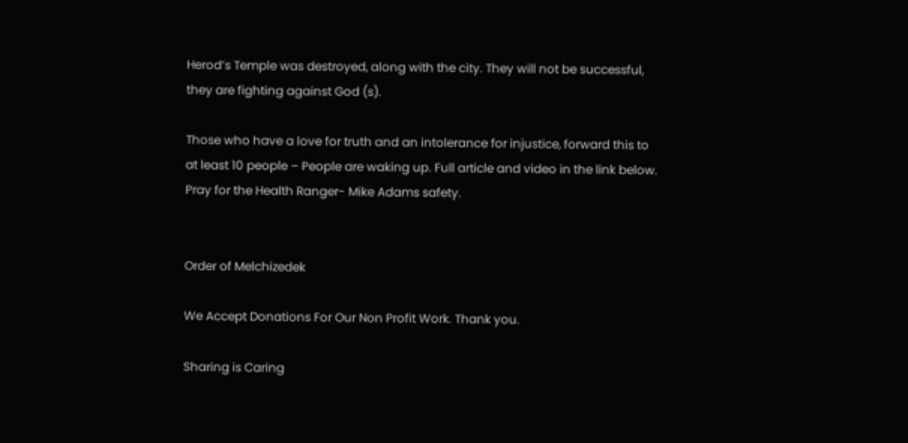Herod’s Temple was destroyed, along with the city. They will not be successful, they are fighting against God (s).

Those who have a love for truth and an intolerance for injustice, forward this to at least 10 people – People are waking up. Full article and video in the link below. Pray for the Health Ranger- Mike Adams safety.


Order of Melchizedek

We Accept Donations For Our Non Profit Work. Thank you.

Sharing is Caring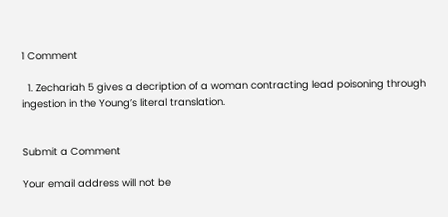1 Comment

  1. Zechariah 5 gives a decription of a woman contracting lead poisoning through ingestion in the Young’s literal translation.


Submit a Comment

Your email address will not be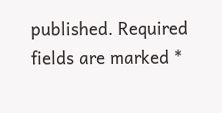published. Required fields are marked *